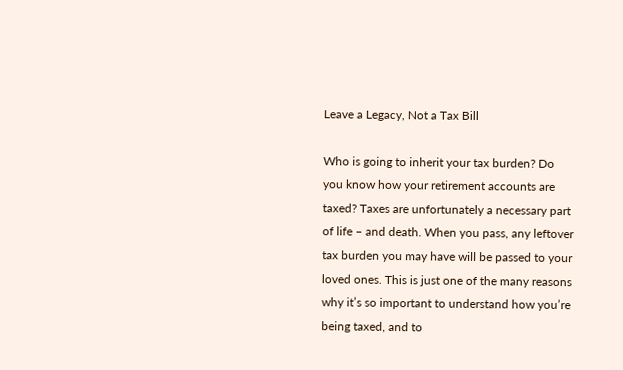Leave a Legacy, Not a Tax Bill

Who is going to inherit your tax burden? Do you know how your retirement accounts are taxed? Taxes are unfortunately a necessary part of life – and death. When you pass, any leftover tax burden you may have will be passed to your loved ones. This is just one of the many reasons why it’s so important to understand how you’re being taxed, and to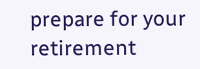prepare for your retirement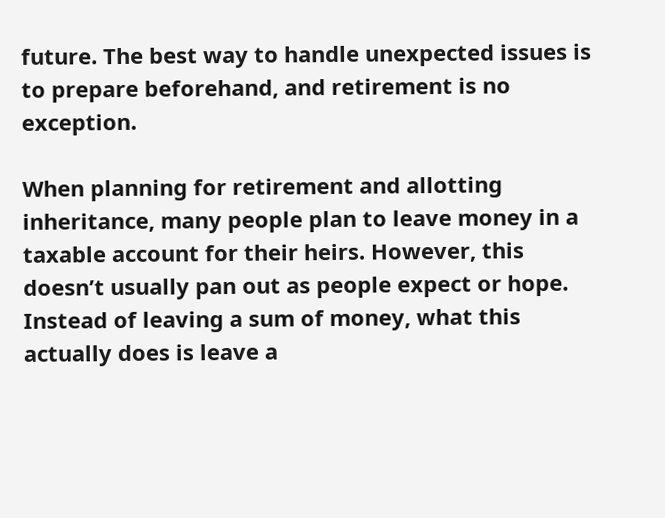future. The best way to handle unexpected issues is to prepare beforehand, and retirement is no exception.

When planning for retirement and allotting inheritance, many people plan to leave money in a taxable account for their heirs. However, this doesn’t usually pan out as people expect or hope. Instead of leaving a sum of money, what this actually does is leave a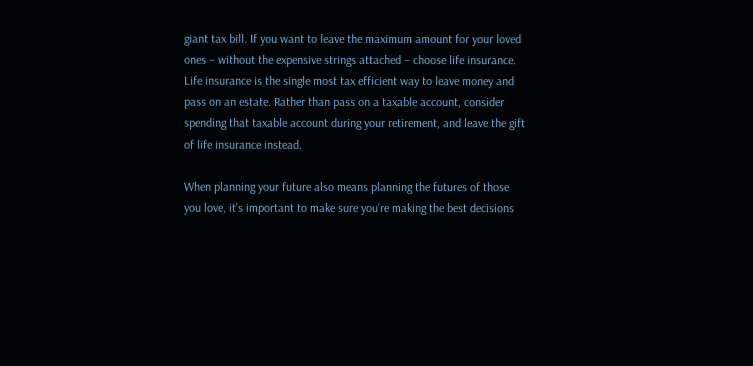giant tax bill. If you want to leave the maximum amount for your loved ones – without the expensive strings attached – choose life insurance. Life insurance is the single most tax efficient way to leave money and pass on an estate. Rather than pass on a taxable account, consider spending that taxable account during your retirement, and leave the gift of life insurance instead.

When planning your future also means planning the futures of those you love, it’s important to make sure you’re making the best decisions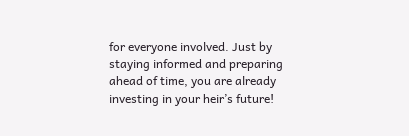for everyone involved. Just by staying informed and preparing ahead of time, you are already investing in your heir’s future!